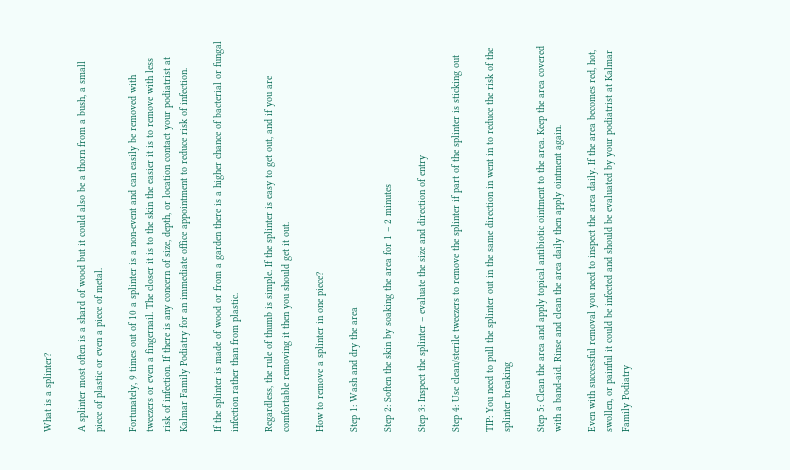What is a splinter?

A splinter most often is a shard of wood but it could also be a thorn from a bush, a small piece of plastic or even a piece of metal.

Fortunately, 9 times out of 10 a splinter is a non-event and can easily be removed with tweezers or even a fingernail. The closer it is to the skin the easier it is to remove with less risk of infection. If there is any concern of size, depth, or location contact your podiatrist at Kalmar Family Podiatry for an immediate office appointment to reduce risk of infection.

If the splinter is made of wood or from a garden there is a higher chance of bacterial or fungal infection rather than from plastic.

Regardless, the rule of thumb is simple. If the splinter is easy to get out, and if you are comfortable removing it then you should get it out.

How to remove a splinter in one piece?

Step 1: Wash and dry the area

Step 2: Soften the skin by soaking the area for 1 – 2 minutes

Step 3: Inspect the splinter – evaluate the size and direction of entry

Step 4: Use clean/sterile tweezers to remove the splinter if part of the splinter is sticking out

TIP: You need to pull the splinter out in the same direction in went in to reduce the risk of the splinter breaking

Step 5: Clean the area and apply topical antibiotic ointment to the area. Keep the area covered with a band-aid. Rinse and clean the area daily then apply ointment again.

Even with successful removal you need to inspect the area daily. If the area becomes red, hot, swollen, or painful it could be infected and should be evaluated by your podiatrist at Kalmar Family Podiatry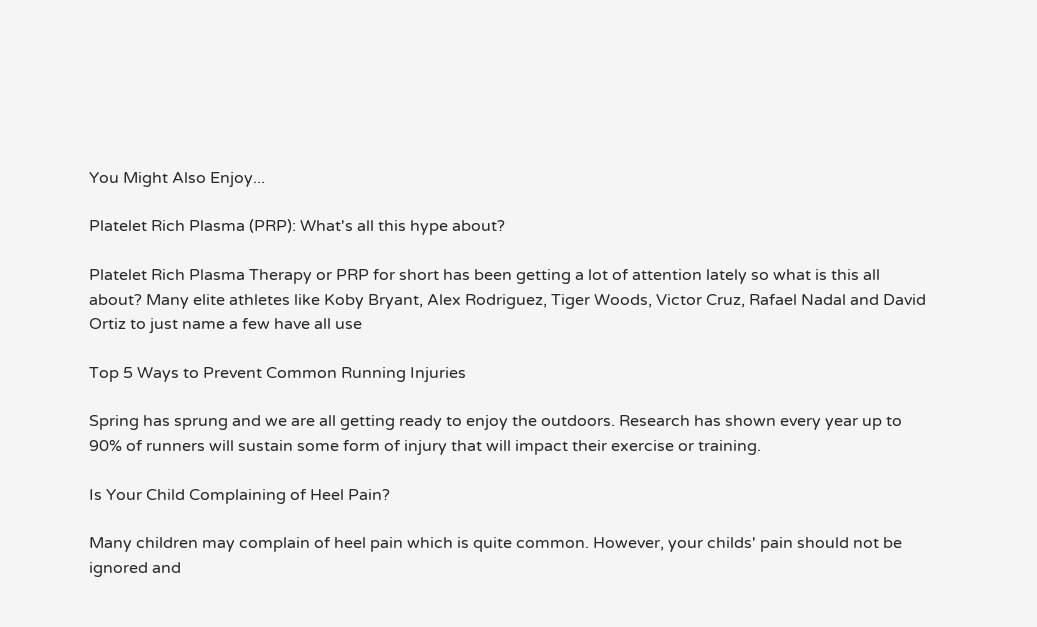You Might Also Enjoy...

Platelet Rich Plasma (PRP): What's all this hype about?

Platelet Rich Plasma Therapy or PRP for short has been getting a lot of attention lately so what is this all about? Many elite athletes like Koby Bryant, Alex Rodriguez, Tiger Woods, Victor Cruz, Rafael Nadal and David Ortiz to just name a few have all use

Top 5 Ways to Prevent Common Running Injuries

Spring has sprung and we are all getting ready to enjoy the outdoors. Research has shown every year up to 90% of runners will sustain some form of injury that will impact their exercise or training.

Is Your Child Complaining of Heel Pain?

Many children may complain of heel pain which is quite common. However, your childs' pain should not be ignored and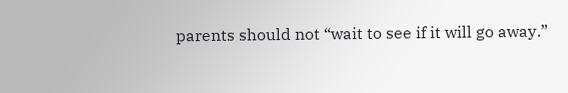parents should not “wait to see if it will go away.”